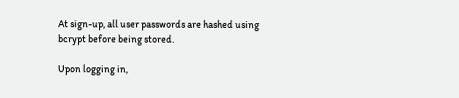At sign-up, all user passwords are hashed using bcrypt before being stored.

Upon logging in,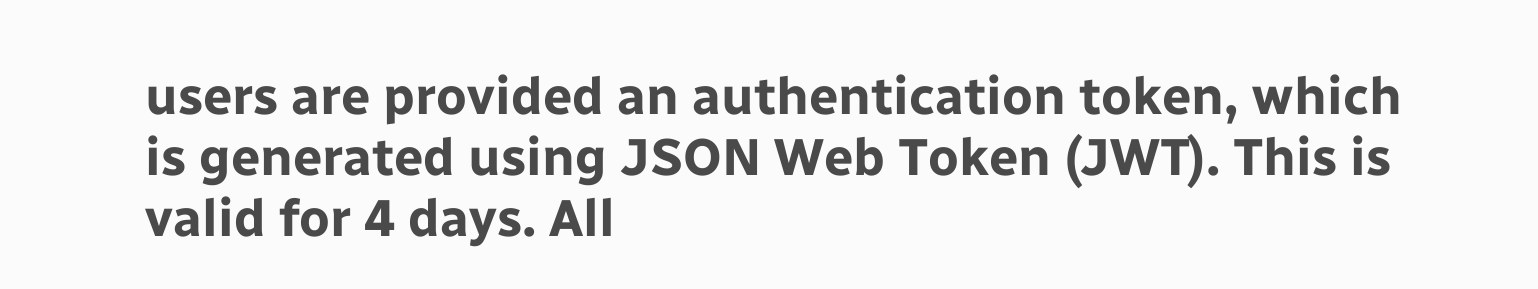users are provided an authentication token, which is generated using JSON Web Token (JWT). This is valid for 4 days. All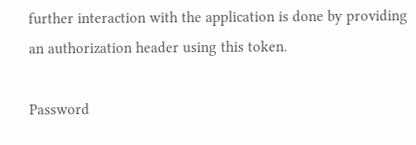further interaction with the application is done by providing an authorization header using this token.

Password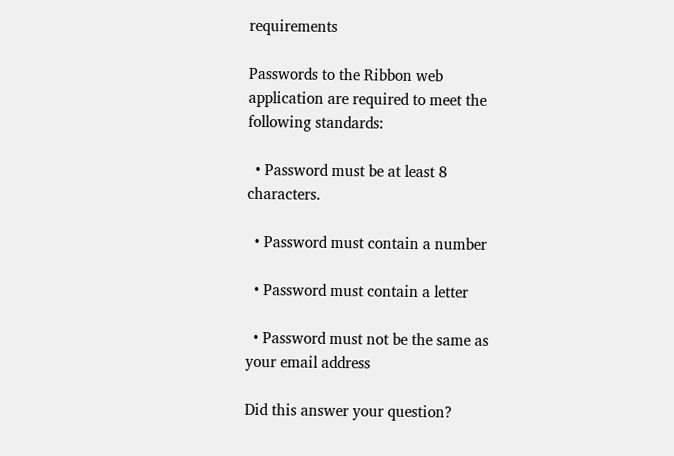requirements

Passwords to the Ribbon web application are required to meet the following standards:

  • Password must be at least 8 characters.

  • Password must contain a number

  • Password must contain a letter

  • Password must not be the same as your email address

Did this answer your question?